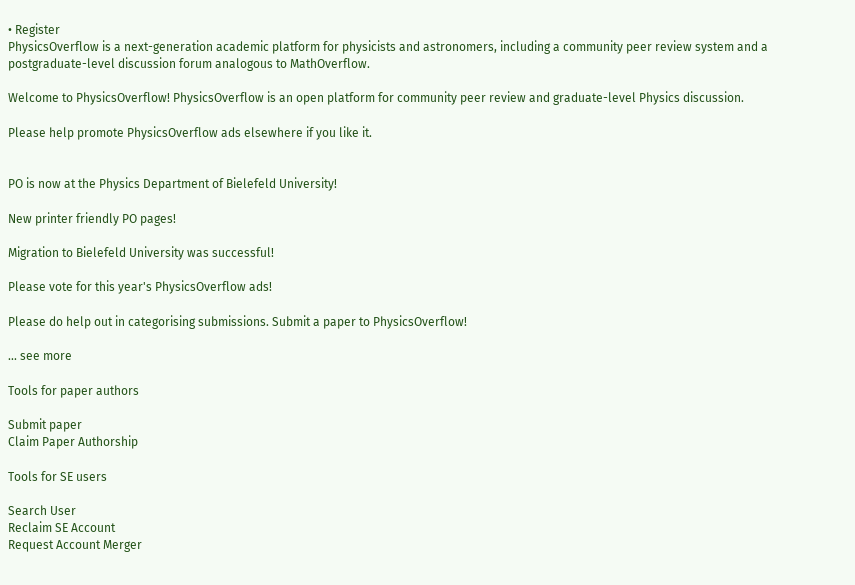• Register
PhysicsOverflow is a next-generation academic platform for physicists and astronomers, including a community peer review system and a postgraduate-level discussion forum analogous to MathOverflow.

Welcome to PhysicsOverflow! PhysicsOverflow is an open platform for community peer review and graduate-level Physics discussion.

Please help promote PhysicsOverflow ads elsewhere if you like it.


PO is now at the Physics Department of Bielefeld University!

New printer friendly PO pages!

Migration to Bielefeld University was successful!

Please vote for this year's PhysicsOverflow ads!

Please do help out in categorising submissions. Submit a paper to PhysicsOverflow!

... see more

Tools for paper authors

Submit paper
Claim Paper Authorship

Tools for SE users

Search User
Reclaim SE Account
Request Account Merger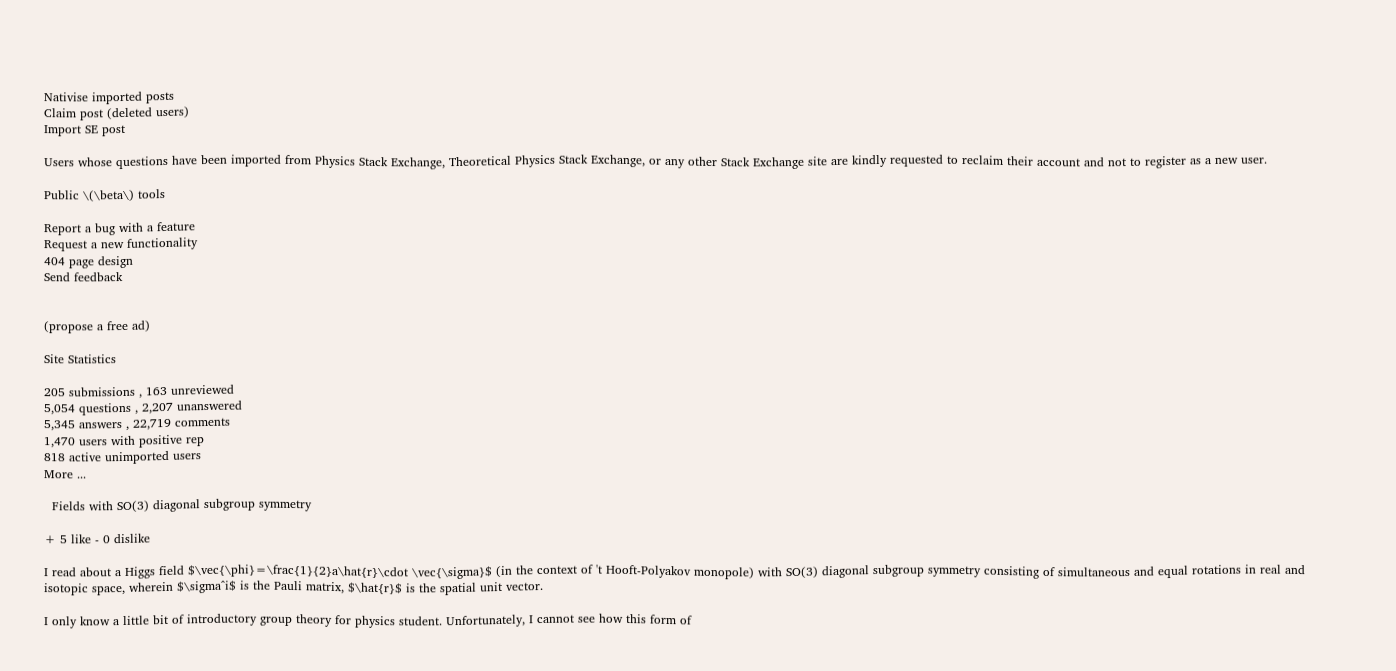Nativise imported posts
Claim post (deleted users)
Import SE post

Users whose questions have been imported from Physics Stack Exchange, Theoretical Physics Stack Exchange, or any other Stack Exchange site are kindly requested to reclaim their account and not to register as a new user.

Public \(\beta\) tools

Report a bug with a feature
Request a new functionality
404 page design
Send feedback


(propose a free ad)

Site Statistics

205 submissions , 163 unreviewed
5,054 questions , 2,207 unanswered
5,345 answers , 22,719 comments
1,470 users with positive rep
818 active unimported users
More ...

  Fields with SO(3) diagonal subgroup symmetry

+ 5 like - 0 dislike

I read about a Higgs field $\vec{\phi}=\frac{1}{2}a\hat{r}\cdot \vec{\sigma}$ (in the context of 't Hooft-Polyakov monopole) with SO(3) diagonal subgroup symmetry consisting of simultaneous and equal rotations in real and isotopic space, wherein $\sigma^i$ is the Pauli matrix, $\hat{r}$ is the spatial unit vector.

I only know a little bit of introductory group theory for physics student. Unfortunately, I cannot see how this form of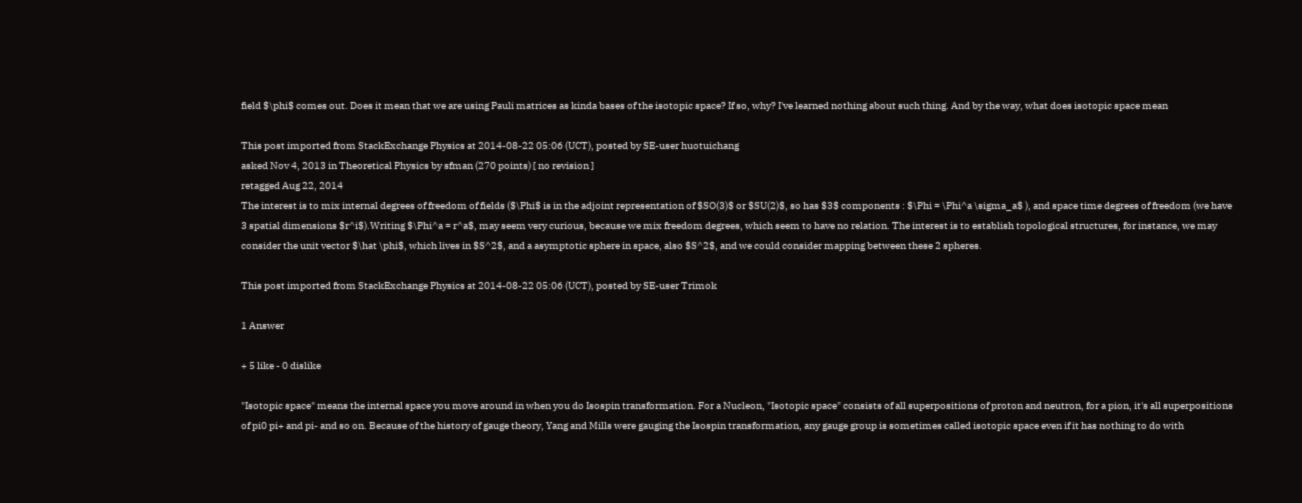field $\phi$ comes out. Does it mean that we are using Pauli matrices as kinda bases of the isotopic space? If so, why? I've learned nothing about such thing. And by the way, what does isotopic space mean

This post imported from StackExchange Physics at 2014-08-22 05:06 (UCT), posted by SE-user huotuichang
asked Nov 4, 2013 in Theoretical Physics by sfman (270 points) [ no revision ]
retagged Aug 22, 2014
The interest is to mix internal degrees of freedom of fields ($\Phi$ is in the adjoint representation of $SO(3)$ or $SU(2)$, so has $3$ components : $\Phi = \Phi^a \sigma_a$ ), and space time degrees of freedom (we have 3 spatial dimensions $r^i$).Writing $\Phi^a = r^a$, may seem very curious, because we mix freedom degrees, which seem to have no relation. The interest is to establish topological structures, for instance, we may consider the unit vector $\hat \phi$, which lives in $S^2$, and a asymptotic sphere in space, also $S^2$, and we could consider mapping between these 2 spheres.

This post imported from StackExchange Physics at 2014-08-22 05:06 (UCT), posted by SE-user Trimok

1 Answer

+ 5 like - 0 dislike

"Isotopic space" means the internal space you move around in when you do Isospin transformation. For a Nucleon, "Isotopic space" consists of all superpositions of proton and neutron, for a pion, it's all superpositions of pi0 pi+ and pi- and so on. Because of the history of gauge theory, Yang and Mills were gauging the Isospin transformation, any gauge group is sometimes called isotopic space even if it has nothing to do with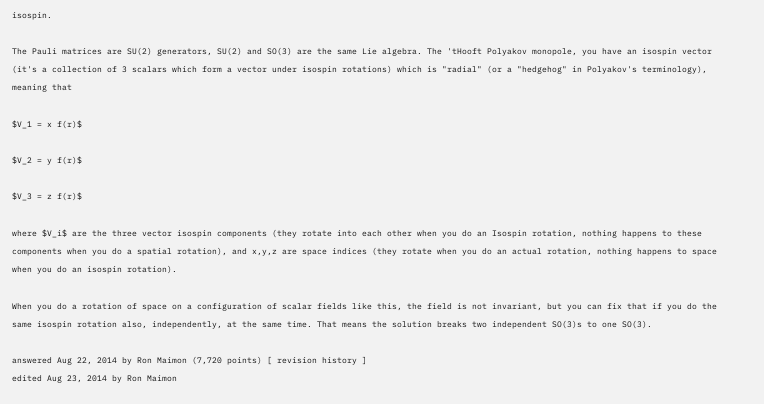isospin.

The Pauli matrices are SU(2) generators, SU(2) and SO(3) are the same Lie algebra. The 'tHooft Polyakov monopole, you have an isospin vector (it's a collection of 3 scalars which form a vector under isospin rotations) which is "radial" (or a "hedgehog" in Polyakov's terminology), meaning that

$V_1 = x f(r)$

$V_2 = y f(r)$

$V_3 = z f(r)$

where $V_i$ are the three vector isospin components (they rotate into each other when you do an Isospin rotation, nothing happens to these components when you do a spatial rotation), and x,y,z are space indices (they rotate when you do an actual rotation, nothing happens to space when you do an isospin rotation).

When you do a rotation of space on a configuration of scalar fields like this, the field is not invariant, but you can fix that if you do the same isospin rotation also, independently, at the same time. That means the solution breaks two independent SO(3)s to one SO(3).

answered Aug 22, 2014 by Ron Maimon (7,720 points) [ revision history ]
edited Aug 23, 2014 by Ron Maimon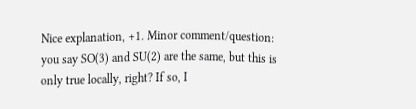Nice explanation, +1. Minor comment/question: you say SO(3) and SU(2) are the same, but this is only true locally, right? If so, I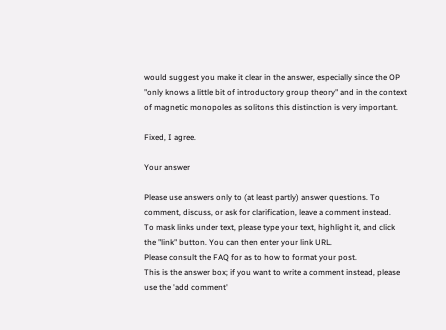would suggest you make it clear in the answer, especially since the OP "only knows a little bit of introductory group theory" and in the context of magnetic monopoles as solitons this distinction is very important.

Fixed, I agree.

Your answer

Please use answers only to (at least partly) answer questions. To comment, discuss, or ask for clarification, leave a comment instead.
To mask links under text, please type your text, highlight it, and click the "link" button. You can then enter your link URL.
Please consult the FAQ for as to how to format your post.
This is the answer box; if you want to write a comment instead, please use the 'add comment'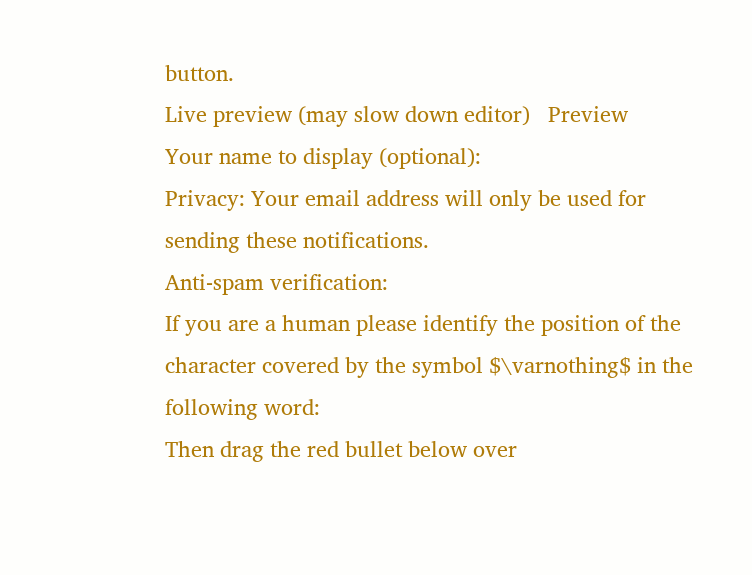button.
Live preview (may slow down editor)   Preview
Your name to display (optional):
Privacy: Your email address will only be used for sending these notifications.
Anti-spam verification:
If you are a human please identify the position of the character covered by the symbol $\varnothing$ in the following word:
Then drag the red bullet below over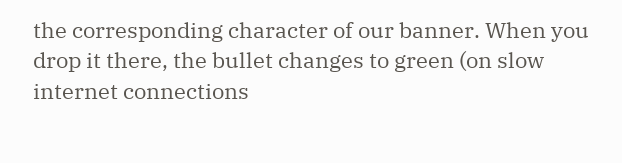the corresponding character of our banner. When you drop it there, the bullet changes to green (on slow internet connections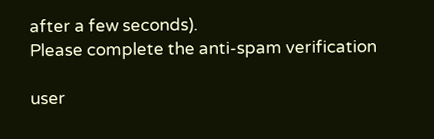after a few seconds).
Please complete the anti-spam verification

user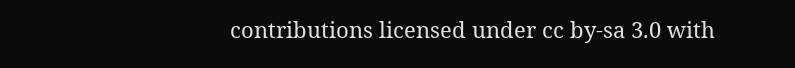contributions licensed under cc by-sa 3.0 with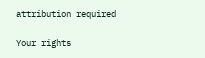attribution required

Your rights